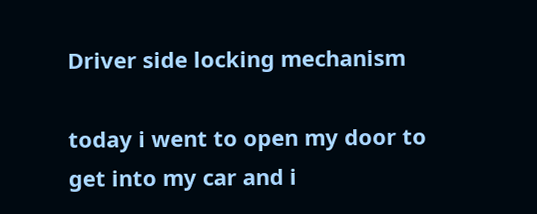Driver side locking mechanism

today i went to open my door to get into my car and i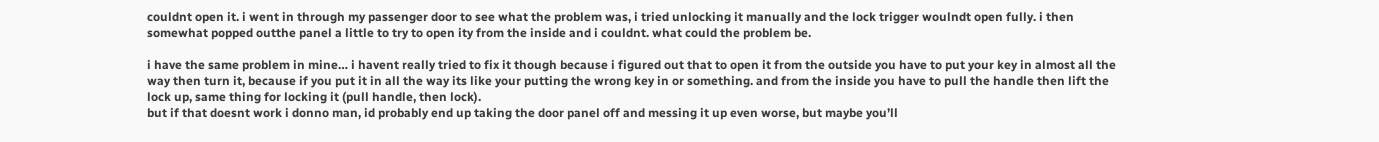couldnt open it. i went in through my passenger door to see what the problem was, i tried unlocking it manually and the lock trigger woulndt open fully. i then somewhat popped outthe panel a little to try to open ity from the inside and i couldnt. what could the problem be.

i have the same problem in mine… i havent really tried to fix it though because i figured out that to open it from the outside you have to put your key in almost all the way then turn it, because if you put it in all the way its like your putting the wrong key in or something. and from the inside you have to pull the handle then lift the lock up, same thing for locking it (pull handle, then lock).
but if that doesnt work i donno man, id probably end up taking the door panel off and messing it up even worse, but maybe you’ll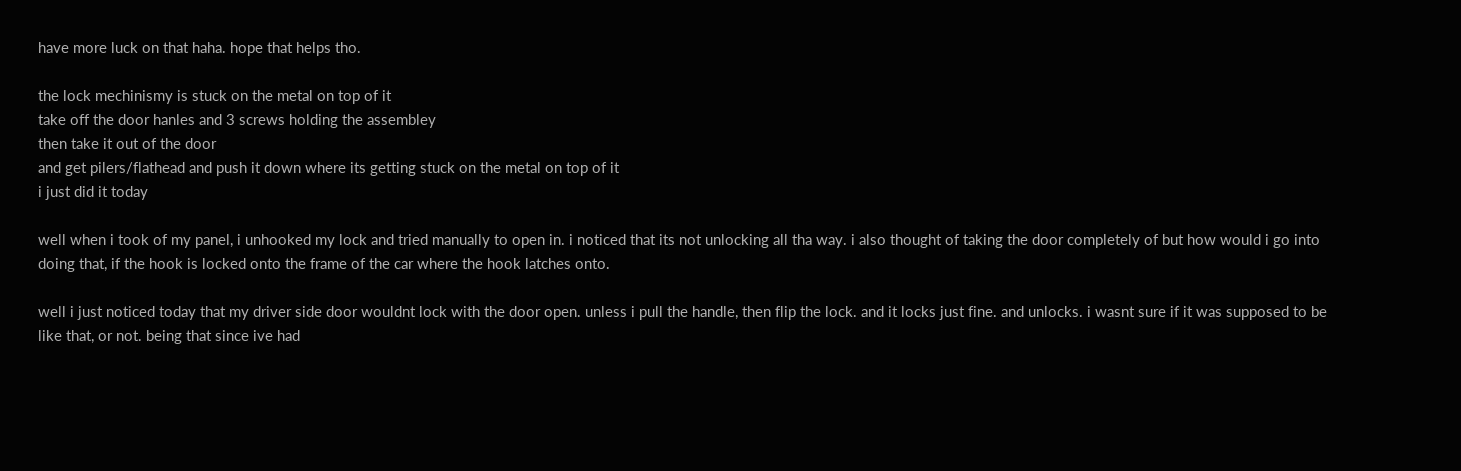have more luck on that haha. hope that helps tho.

the lock mechinismy is stuck on the metal on top of it
take off the door hanles and 3 screws holding the assembley
then take it out of the door
and get pilers/flathead and push it down where its getting stuck on the metal on top of it
i just did it today

well when i took of my panel, i unhooked my lock and tried manually to open in. i noticed that its not unlocking all tha way. i also thought of taking the door completely of but how would i go into doing that, if the hook is locked onto the frame of the car where the hook latches onto.

well i just noticed today that my driver side door wouldnt lock with the door open. unless i pull the handle, then flip the lock. and it locks just fine. and unlocks. i wasnt sure if it was supposed to be like that, or not. being that since ive had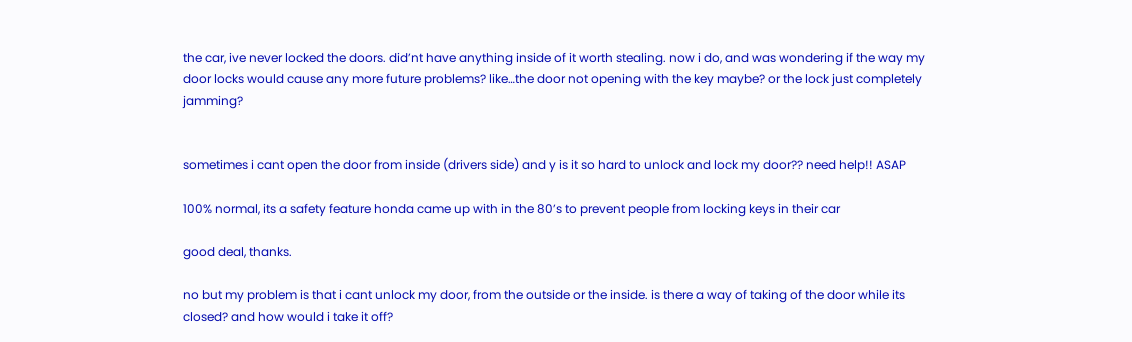the car, ive never locked the doors. did’nt have anything inside of it worth stealing. now i do, and was wondering if the way my door locks would cause any more future problems? like…the door not opening with the key maybe? or the lock just completely jamming?


sometimes i cant open the door from inside (drivers side) and y is it so hard to unlock and lock my door?? need help!! ASAP

100% normal, its a safety feature honda came up with in the 80’s to prevent people from locking keys in their car

good deal, thanks.

no but my problem is that i cant unlock my door, from the outside or the inside. is there a way of taking of the door while its closed? and how would i take it off?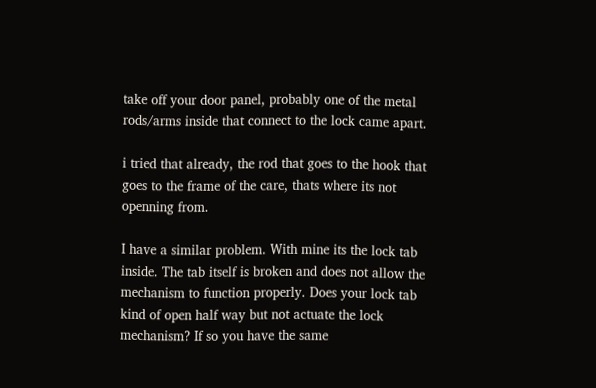take off your door panel, probably one of the metal rods/arms inside that connect to the lock came apart.

i tried that already, the rod that goes to the hook that goes to the frame of the care, thats where its not openning from.

I have a similar problem. With mine its the lock tab inside. The tab itself is broken and does not allow the mechanism to function properly. Does your lock tab kind of open half way but not actuate the lock mechanism? If so you have the same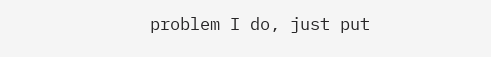problem I do, just put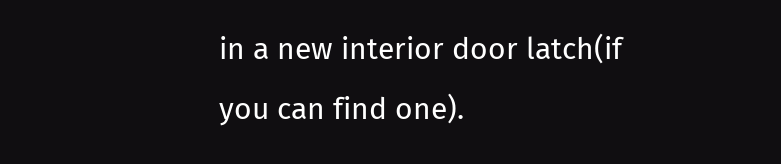in a new interior door latch(if you can find one).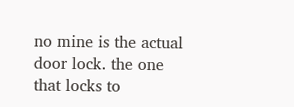no mine is the actual door lock. the one that locks to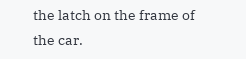the latch on the frame of the car.